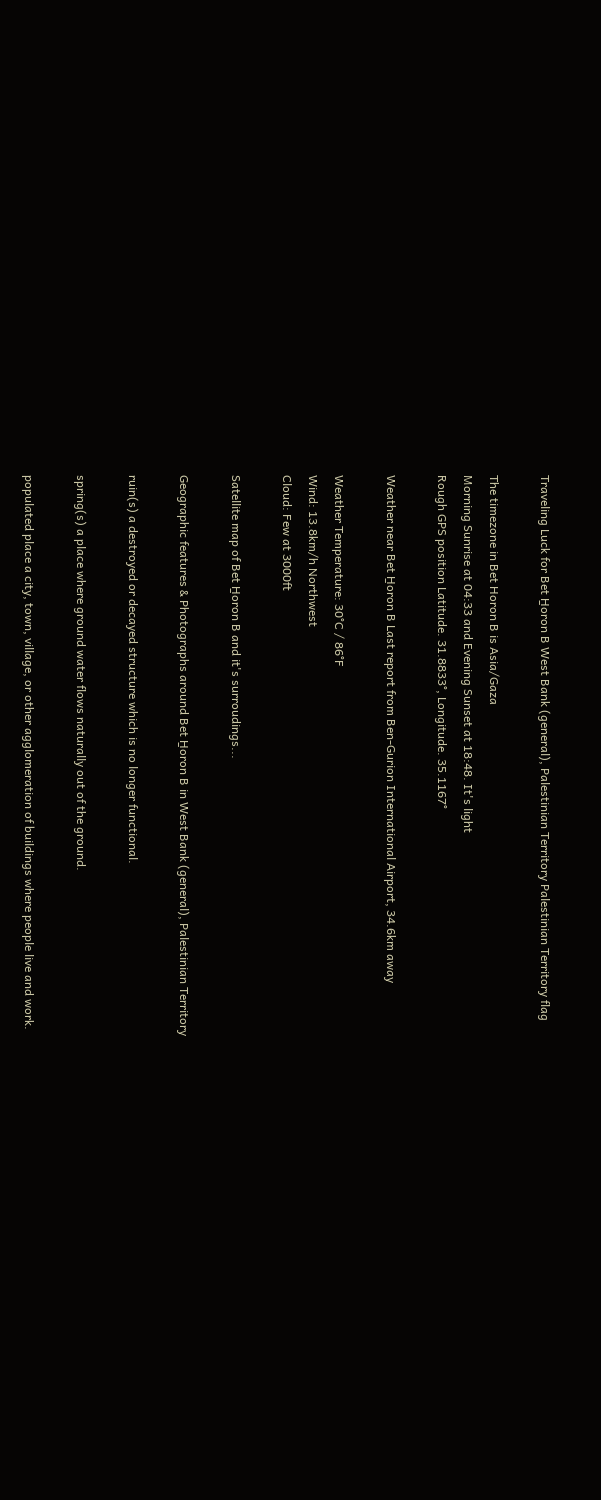Traveling Luck for Bet H̱oron B West Bank (general), Palestinian Territory Palestinian Territory flag

The timezone in Bet Horon B is Asia/Gaza
Morning Sunrise at 04:33 and Evening Sunset at 18:48. It's light
Rough GPS position Latitude. 31.8833°, Longitude. 35.1167°

Weather near Bet H̱oron B Last report from Ben-Gurion International Airport, 34.6km away

Weather Temperature: 30°C / 86°F
Wind: 13.8km/h Northwest
Cloud: Few at 3000ft

Satellite map of Bet H̱oron B and it's surroudings...

Geographic features & Photographs around Bet H̱oron B in West Bank (general), Palestinian Territory

ruin(s) a destroyed or decayed structure which is no longer functional.

spring(s) a place where ground water flows naturally out of the ground.

populated place a city, town, village, or other agglomeration of buildings where people live and work.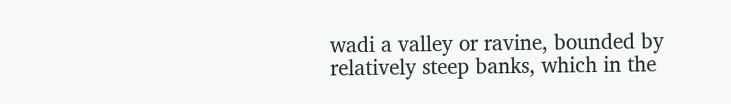wadi a valley or ravine, bounded by relatively steep banks, which in the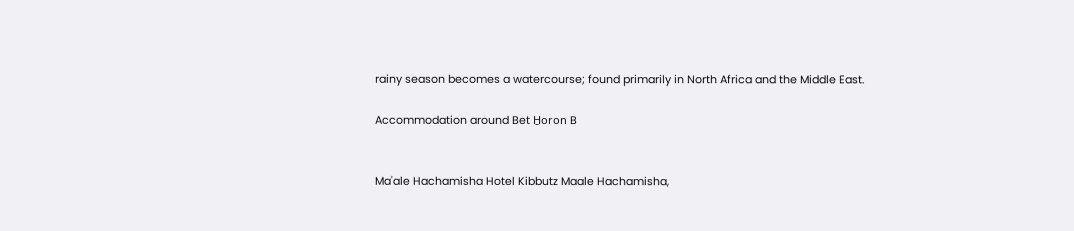rainy season becomes a watercourse; found primarily in North Africa and the Middle East.

Accommodation around Bet H̱oron B


Ma'ale Hachamisha Hotel Kibbutz Maale Hachamisha,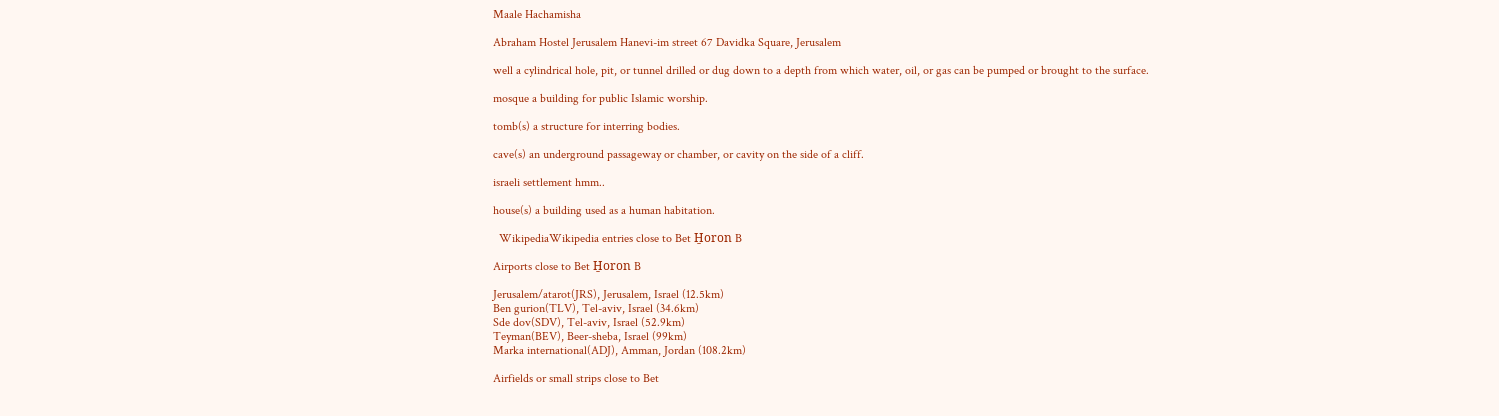Maale Hachamisha

Abraham Hostel Jerusalem Hanevi-im street 67 Davidka Square, Jerusalem

well a cylindrical hole, pit, or tunnel drilled or dug down to a depth from which water, oil, or gas can be pumped or brought to the surface.

mosque a building for public Islamic worship.

tomb(s) a structure for interring bodies.

cave(s) an underground passageway or chamber, or cavity on the side of a cliff.

israeli settlement hmm..

house(s) a building used as a human habitation.

  WikipediaWikipedia entries close to Bet H̱oron B

Airports close to Bet H̱oron B

Jerusalem/atarot(JRS), Jerusalem, Israel (12.5km)
Ben gurion(TLV), Tel-aviv, Israel (34.6km)
Sde dov(SDV), Tel-aviv, Israel (52.9km)
Teyman(BEV), Beer-sheba, Israel (99km)
Marka international(ADJ), Amman, Jordan (108.2km)

Airfields or small strips close to Bet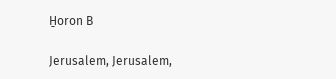H̱oron B

Jerusalem, Jerusalem,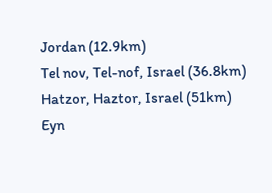Jordan (12.9km)
Tel nov, Tel-nof, Israel (36.8km)
Hatzor, Haztor, Israel (51km)
Eyn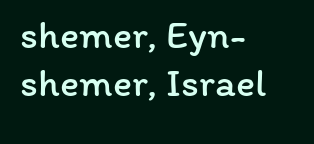shemer, Eyn-shemer, Israel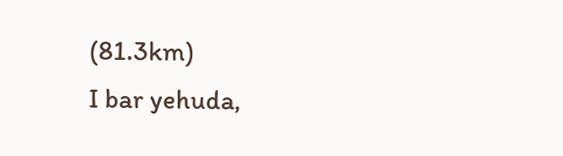(81.3km)
I bar yehuda,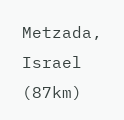Metzada, Israel (87km)